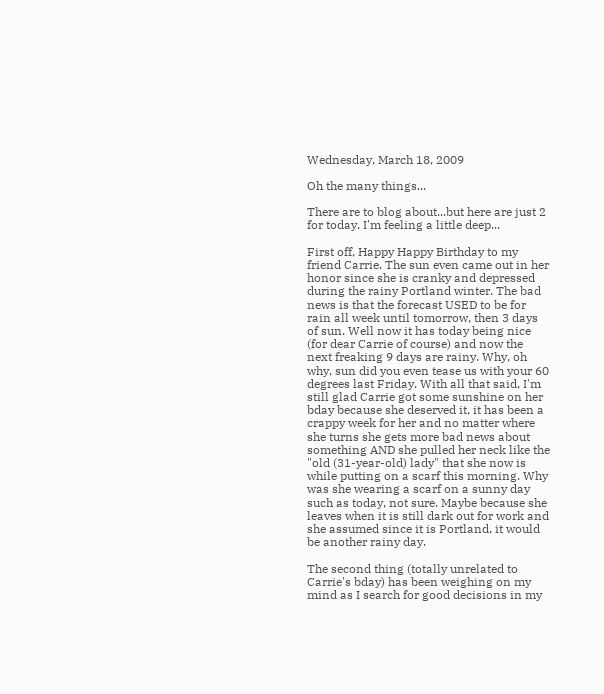Wednesday, March 18, 2009

Oh the many things...

There are to blog about...but here are just 2 for today. I'm feeling a little deep...

First off, Happy Happy Birthday to my friend Carrie. The sun even came out in her honor since she is cranky and depressed during the rainy Portland winter. The bad news is that the forecast USED to be for rain all week until tomorrow, then 3 days of sun. Well now it has today being nice (for dear Carrie of course) and now the next freaking 9 days are rainy. Why, oh why, sun did you even tease us with your 60 degrees last Friday. With all that said, I'm still glad Carrie got some sunshine on her bday because she deserved it, it has been a crappy week for her and no matter where she turns she gets more bad news about something AND she pulled her neck like the "old (31-year-old) lady" that she now is while putting on a scarf this morning. Why was she wearing a scarf on a sunny day such as today, not sure. Maybe because she leaves when it is still dark out for work and she assumed since it is Portland, it would be another rainy day.

The second thing (totally unrelated to Carrie's bday) has been weighing on my mind as I search for good decisions in my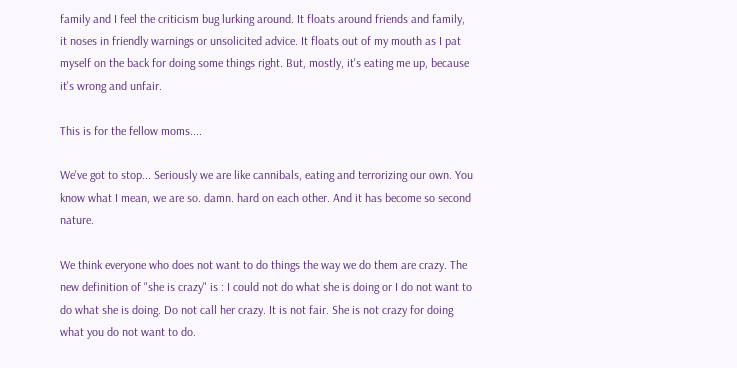family and I feel the criticism bug lurking around. It floats around friends and family, it noses in friendly warnings or unsolicited advice. It floats out of my mouth as I pat myself on the back for doing some things right. But, mostly, it's eating me up, because it's wrong and unfair.

This is for the fellow moms....

We've got to stop... Seriously we are like cannibals, eating and terrorizing our own. You know what I mean, we are so. damn. hard on each other. And it has become so second nature.

We think everyone who does not want to do things the way we do them are crazy. The new definition of "she is crazy" is : I could not do what she is doing or I do not want to do what she is doing. Do not call her crazy. It is not fair. She is not crazy for doing what you do not want to do.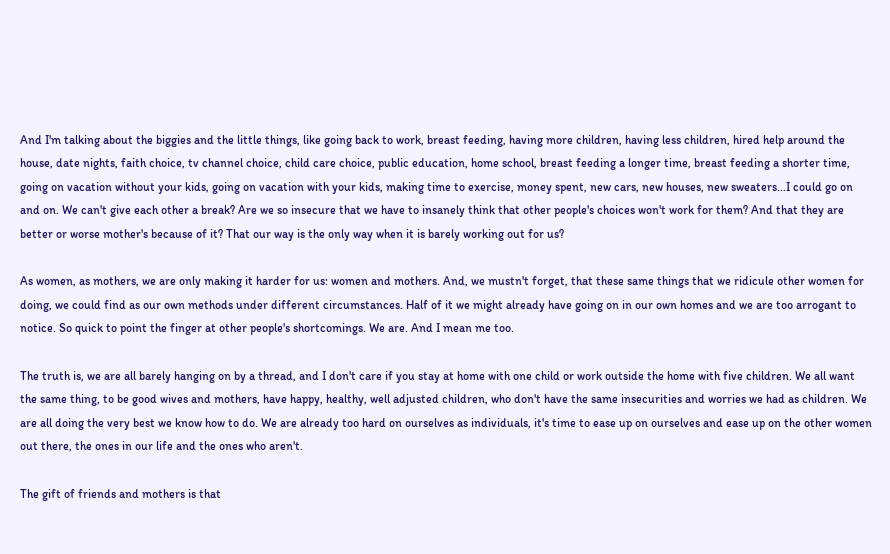And I'm talking about the biggies and the little things, like going back to work, breast feeding, having more children, having less children, hired help around the house, date nights, faith choice, tv channel choice, child care choice, public education, home school, breast feeding a longer time, breast feeding a shorter time, going on vacation without your kids, going on vacation with your kids, making time to exercise, money spent, new cars, new houses, new sweaters...I could go on and on. We can't give each other a break? Are we so insecure that we have to insanely think that other people's choices won't work for them? And that they are better or worse mother's because of it? That our way is the only way when it is barely working out for us?

As women, as mothers, we are only making it harder for us: women and mothers. And, we mustn't forget, that these same things that we ridicule other women for doing, we could find as our own methods under different circumstances. Half of it we might already have going on in our own homes and we are too arrogant to notice. So quick to point the finger at other people's shortcomings. We are. And I mean me too.

The truth is, we are all barely hanging on by a thread, and I don't care if you stay at home with one child or work outside the home with five children. We all want the same thing, to be good wives and mothers, have happy, healthy, well adjusted children, who don't have the same insecurities and worries we had as children. We are all doing the very best we know how to do. We are already too hard on ourselves as individuals, it's time to ease up on ourselves and ease up on the other women out there, the ones in our life and the ones who aren't.

The gift of friends and mothers is that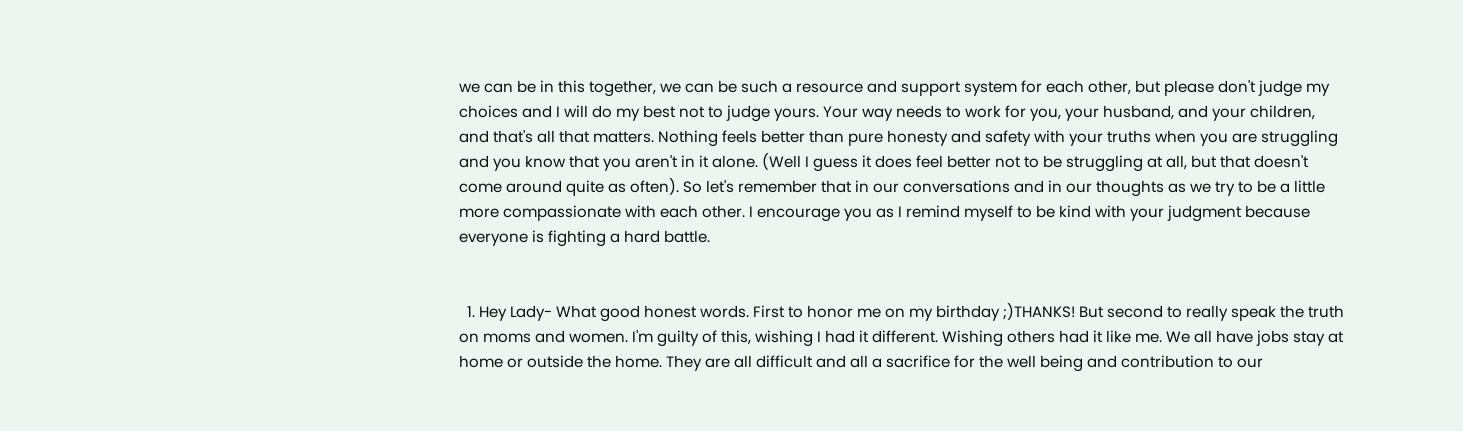we can be in this together, we can be such a resource and support system for each other, but please don't judge my choices and I will do my best not to judge yours. Your way needs to work for you, your husband, and your children, and that's all that matters. Nothing feels better than pure honesty and safety with your truths when you are struggling and you know that you aren't in it alone. (Well I guess it does feel better not to be struggling at all, but that doesn't come around quite as often). So let's remember that in our conversations and in our thoughts as we try to be a little more compassionate with each other. I encourage you as I remind myself to be kind with your judgment because everyone is fighting a hard battle.


  1. Hey Lady- What good honest words. First to honor me on my birthday ;)THANKS! But second to really speak the truth on moms and women. I'm guilty of this, wishing I had it different. Wishing others had it like me. We all have jobs stay at home or outside the home. They are all difficult and all a sacrifice for the well being and contribution to our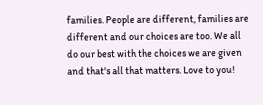families. People are different, families are different and our choices are too. We all do our best with the choices we are given and that's all that matters. Love to you!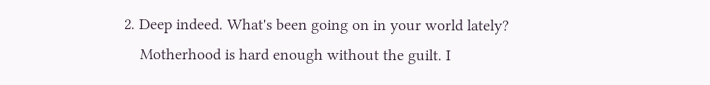2. Deep indeed. What's been going on in your world lately?
    Motherhood is hard enough without the guilt. I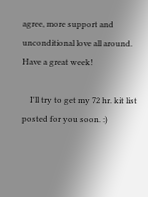agree, more support and unconditional love all around. Have a great week!

    I'll try to get my 72 hr. kit list posted for you soon. :)